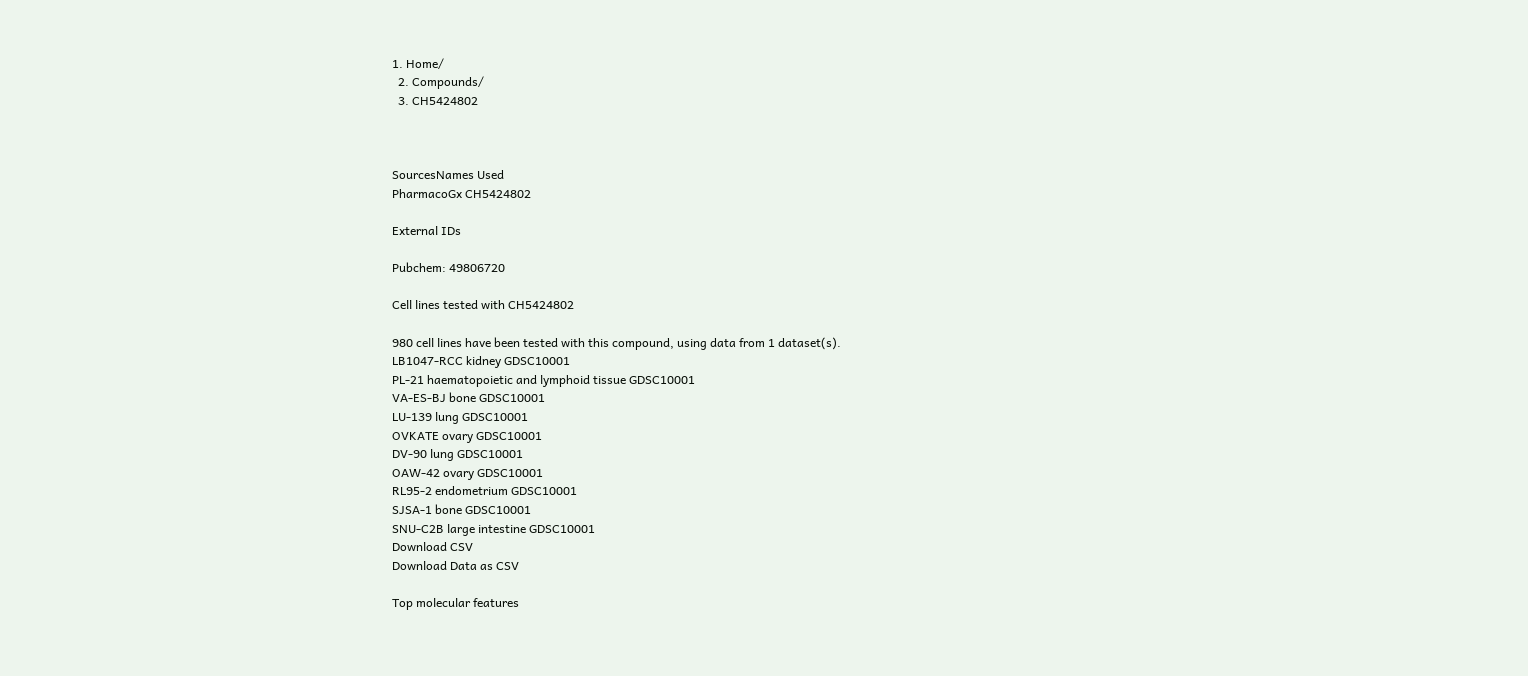1. Home/
  2. Compounds/
  3. CH5424802



SourcesNames Used
PharmacoGx CH5424802

External IDs

Pubchem: 49806720

Cell lines tested with CH5424802

980 cell lines have been tested with this compound, using data from 1 dataset(s).
LB1047-RCC kidney GDSC10001
PL-21 haematopoietic and lymphoid tissue GDSC10001
VA-ES-BJ bone GDSC10001
LU-139 lung GDSC10001
OVKATE ovary GDSC10001
DV-90 lung GDSC10001
OAW-42 ovary GDSC10001
RL95-2 endometrium GDSC10001
SJSA-1 bone GDSC10001
SNU-C2B large intestine GDSC10001
Download CSV
Download Data as CSV

Top molecular features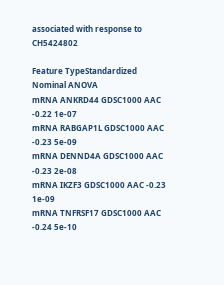associated with response to CH5424802

Feature TypeStandardized
Nominal ANOVA
mRNA ANKRD44 GDSC1000 AAC -0.22 1e-07
mRNA RABGAP1L GDSC1000 AAC -0.23 5e-09
mRNA DENND4A GDSC1000 AAC -0.23 2e-08
mRNA IKZF3 GDSC1000 AAC -0.23 1e-09
mRNA TNFRSF17 GDSC1000 AAC -0.24 5e-10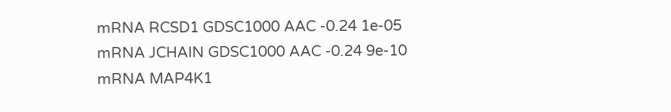mRNA RCSD1 GDSC1000 AAC -0.24 1e-05
mRNA JCHAIN GDSC1000 AAC -0.24 9e-10
mRNA MAP4K1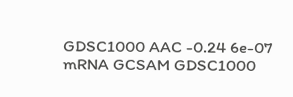GDSC1000 AAC -0.24 6e-07
mRNA GCSAM GDSC1000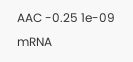AAC -0.25 1e-09
mRNA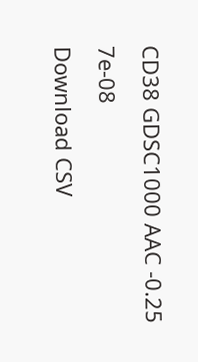CD38 GDSC1000 AAC -0.25 7e-08
Download CSV